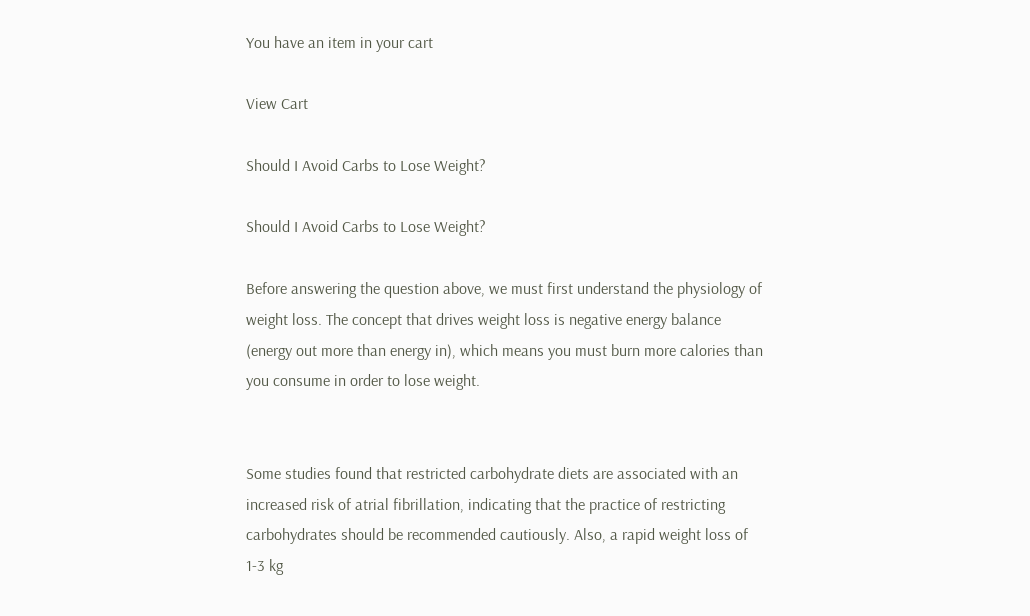You have an item in your cart

View Cart

Should I Avoid Carbs to Lose Weight?

Should I Avoid Carbs to Lose Weight?

Before answering the question above, we must first understand the physiology of weight loss. The concept that drives weight loss is negative energy balance (energy out more than energy in), which means you must burn more calories than you consume in order to lose weight.


Some studies found that restricted carbohydrate diets are associated with an increased risk of atrial fibrillation, indicating that the practice of restricting carbohydrates should be recommended cautiously. Also, a rapid weight loss of 1-3 kg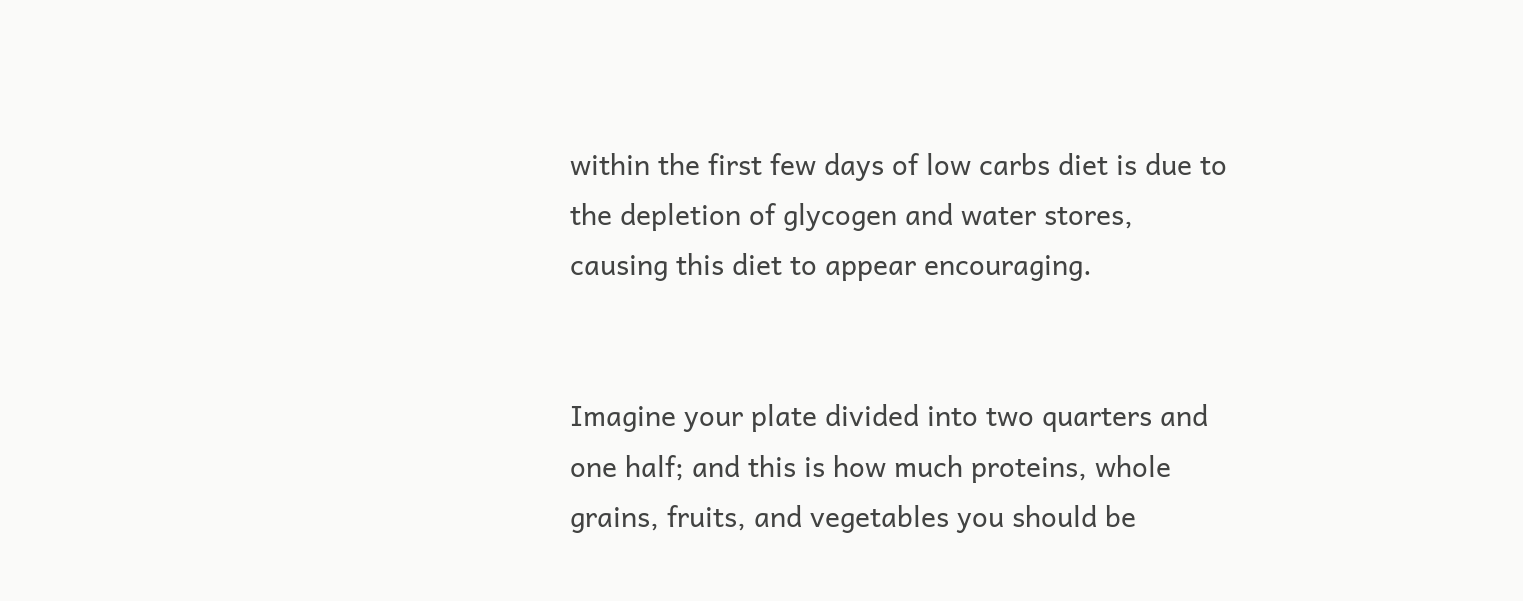within the first few days of low carbs diet is due to the depletion of glycogen and water stores, causing this diet to appear encouraging.


Imagine your plate divided into two quarters and one half; and this is how much proteins, whole grains, fruits, and vegetables you should be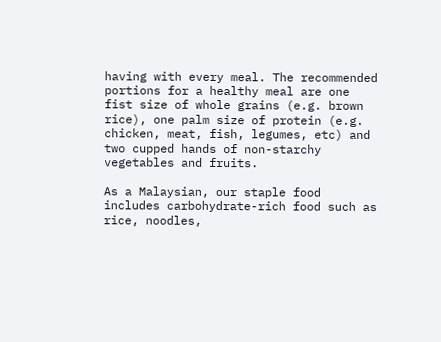having with every meal. The recommended portions for a healthy meal are one fist size of whole grains (e.g. brown rice), one palm size of protein (e.g. chicken, meat, fish, legumes, etc) and two cupped hands of non-starchy vegetables and fruits.

As a Malaysian, our staple food includes carbohydrate-rich food such as rice, noodles,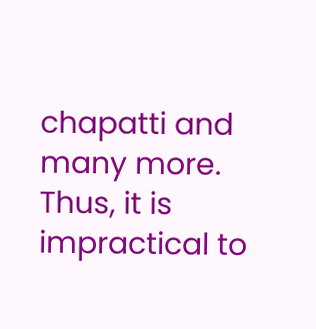chapatti and many more. Thus, it is impractical to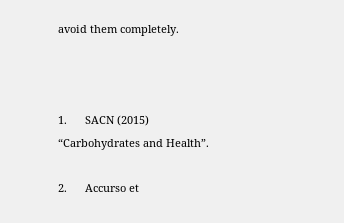avoid them completely.



1.      SACN (2015) “Carbohydrates and Health”.

2.      Accurso et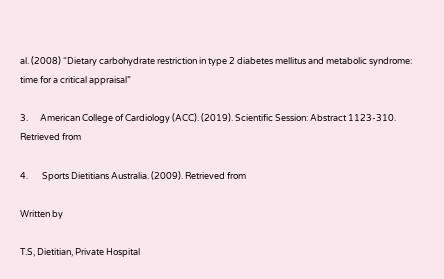al. (2008) “Dietary carbohydrate restriction in type 2 diabetes mellitus and metabolic syndrome: time for a critical appraisal”

3.      American College of Cardiology (ACC). (2019). Scientific Session: Abstract 1123-310. Retrieved from

4.       Sports Dietitians Australia. (2009). Retrieved from

Written by

T.S, Dietitian, Private Hospital